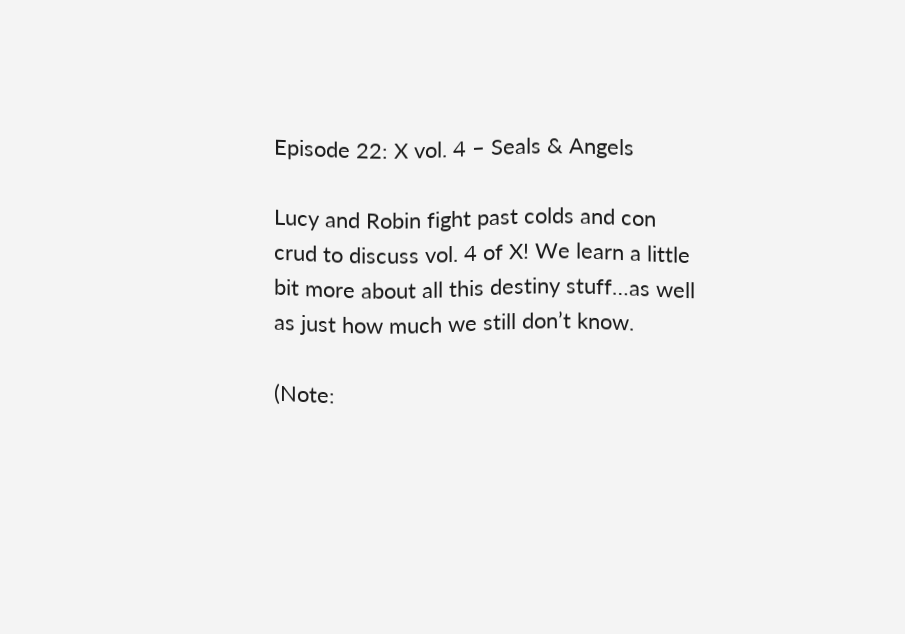Episode 22: X vol. 4 – Seals & Angels

Lucy and Robin fight past colds and con crud to discuss vol. 4 of X! We learn a little bit more about all this destiny stuff…as well as just how much we still don’t know.

(Note: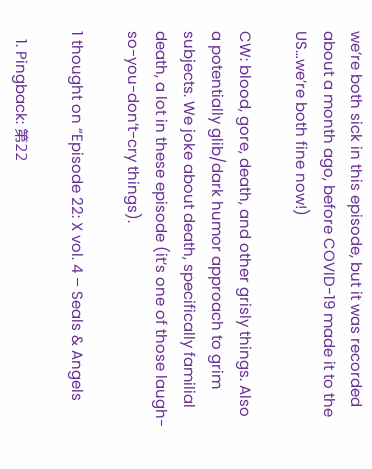we’re both sick in this episode, but it was recorded about a month ago, before COVID-19 made it to the US…we’re both fine now!)

CW: blood, gore, death, and other grisly things. Also a potentially glib/dark humor approach to grim subjects. We joke about death, specifically familial death, a lot in these episode (it’s one of those laugh-so-you-don’t-cry things).

1 thought on “Episode 22: X vol. 4 – Seals & Angels

  1. Pingback: 第22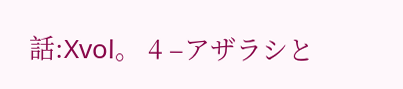話:Xvol。 4 –アザラシと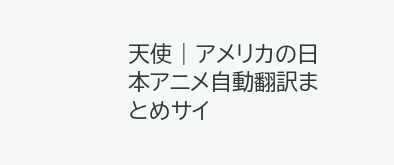天使 | アメリカの日本アニメ自動翻訳まとめサイ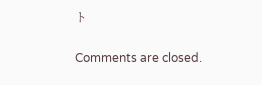ト

Comments are closed.